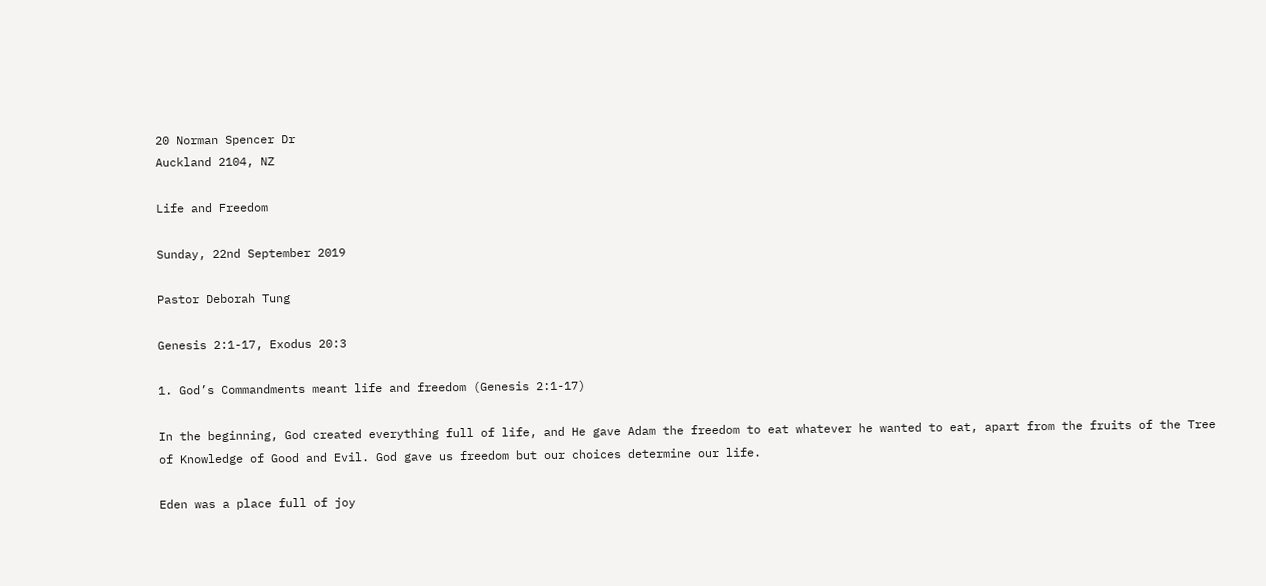20 Norman Spencer Dr
Auckland 2104, NZ

Life and Freedom

Sunday, 22nd September 2019

Pastor Deborah Tung

Genesis 2:1-17, Exodus 20:3

1. God’s Commandments meant life and freedom (Genesis 2:1-17)

In the beginning, God created everything full of life, and He gave Adam the freedom to eat whatever he wanted to eat, apart from the fruits of the Tree of Knowledge of Good and Evil. God gave us freedom but our choices determine our life.

Eden was a place full of joy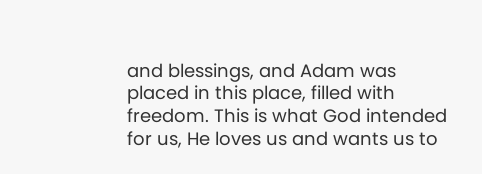and blessings, and Adam was placed in this place, filled with freedom. This is what God intended for us, He loves us and wants us to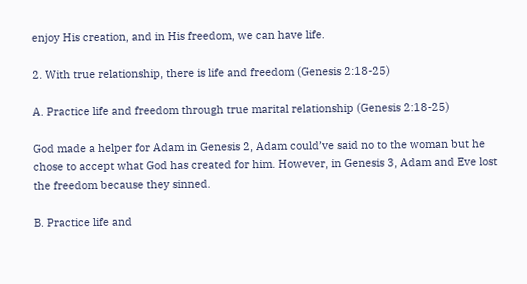enjoy His creation, and in His freedom, we can have life.

2. With true relationship, there is life and freedom (Genesis 2:18-25)

A. Practice life and freedom through true marital relationship (Genesis 2:18-25)

God made a helper for Adam in Genesis 2, Adam could’ve said no to the woman but he chose to accept what God has created for him. However, in Genesis 3, Adam and Eve lost the freedom because they sinned.

B. Practice life and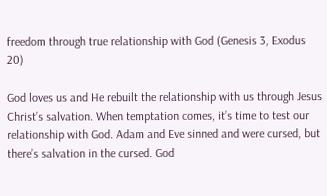freedom through true relationship with God (Genesis 3, Exodus 20)

God loves us and He rebuilt the relationship with us through Jesus Christ’s salvation. When temptation comes, it’s time to test our relationship with God. Adam and Eve sinned and were cursed, but there’s salvation in the cursed. God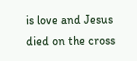is love and Jesus died on the cross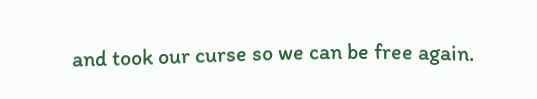and took our curse so we can be free again.